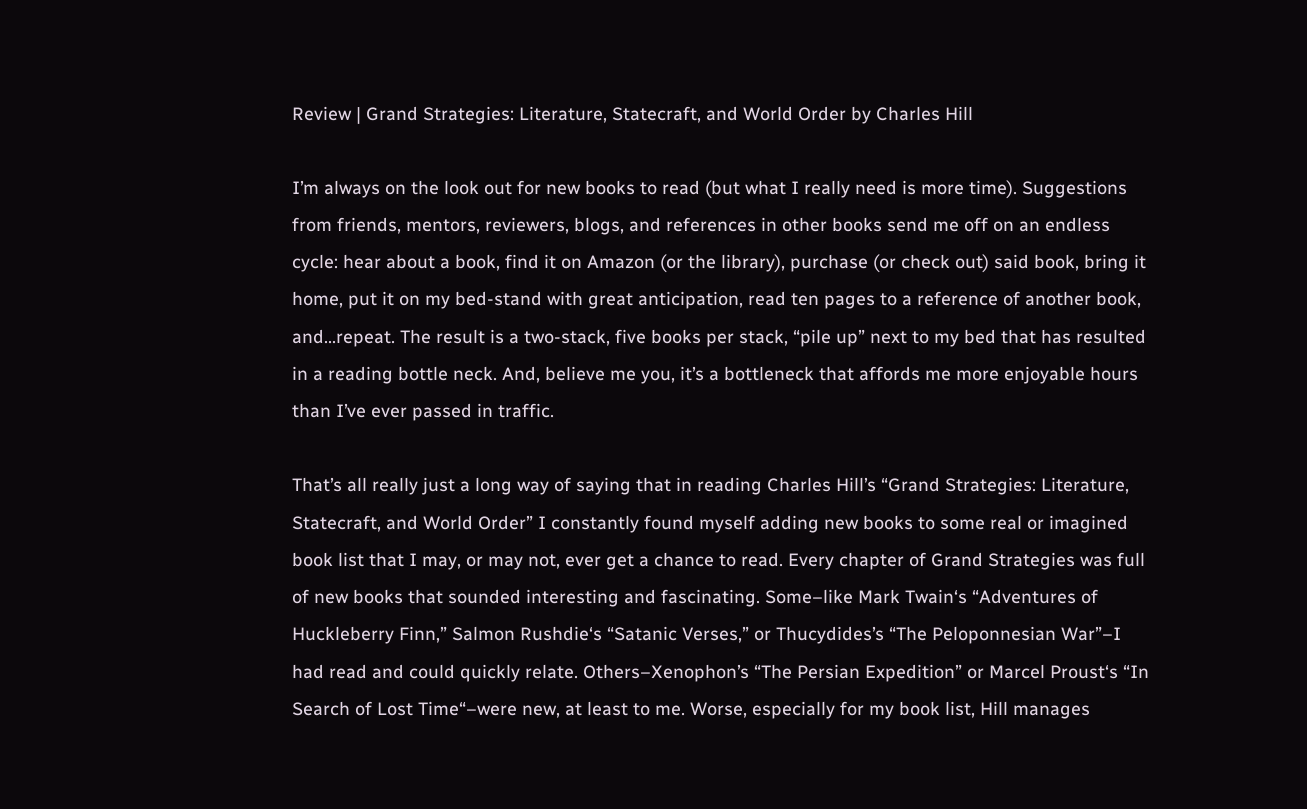Review | Grand Strategies: Literature, Statecraft, and World Order by Charles Hill

I’m always on the look out for new books to read (but what I really need is more time). Suggestions from friends, mentors, reviewers, blogs, and references in other books send me off on an endless cycle: hear about a book, find it on Amazon (or the library), purchase (or check out) said book, bring it home, put it on my bed-stand with great anticipation, read ten pages to a reference of another book, and…repeat. The result is a two-stack, five books per stack, “pile up” next to my bed that has resulted in a reading bottle neck. And, believe me you, it’s a bottleneck that affords me more enjoyable hours than I’ve ever passed in traffic.

That’s all really just a long way of saying that in reading Charles Hill’s “Grand Strategies: Literature, Statecraft, and World Order” I constantly found myself adding new books to some real or imagined book list that I may, or may not, ever get a chance to read. Every chapter of Grand Strategies was full of new books that sounded interesting and fascinating. Some–like Mark Twain‘s “Adventures of Huckleberry Finn,” Salmon Rushdie‘s “Satanic Verses,” or Thucydides’s “The Peloponnesian War”–I had read and could quickly relate. Others–Xenophon’s “The Persian Expedition” or Marcel Proust‘s “In Search of Lost Time“–were new, at least to me. Worse, especially for my book list, Hill manages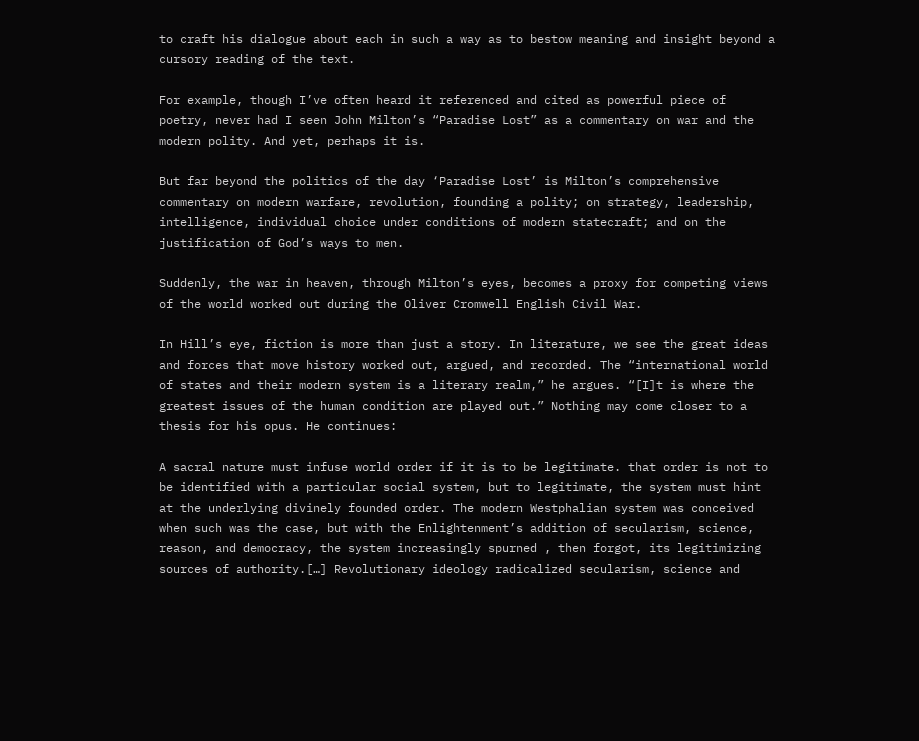to craft his dialogue about each in such a way as to bestow meaning and insight beyond a cursory reading of the text.

For example, though I’ve often heard it referenced and cited as powerful piece of poetry, never had I seen John Milton’s “Paradise Lost” as a commentary on war and the modern polity. And yet, perhaps it is.

But far beyond the politics of the day ‘Paradise Lost’ is Milton’s comprehensive commentary on modern warfare, revolution, founding a polity; on strategy, leadership, intelligence, individual choice under conditions of modern statecraft; and on the justification of God’s ways to men.

Suddenly, the war in heaven, through Milton’s eyes, becomes a proxy for competing views of the world worked out during the Oliver Cromwell English Civil War.

In Hill’s eye, fiction is more than just a story. In literature, we see the great ideas and forces that move history worked out, argued, and recorded. The “international world of states and their modern system is a literary realm,” he argues. “[I]t is where the greatest issues of the human condition are played out.” Nothing may come closer to a thesis for his opus. He continues:

A sacral nature must infuse world order if it is to be legitimate. that order is not to be identified with a particular social system, but to legitimate, the system must hint at the underlying divinely founded order. The modern Westphalian system was conceived when such was the case, but with the Enlightenment’s addition of secularism, science, reason, and democracy, the system increasingly spurned , then forgot, its legitimizing sources of authority.[…] Revolutionary ideology radicalized secularism, science and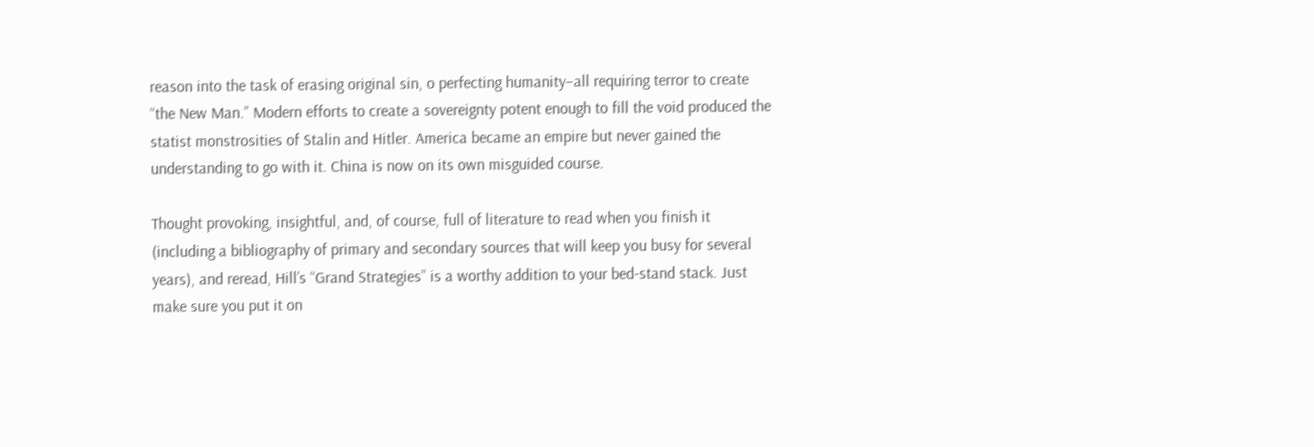reason into the task of erasing original sin, o perfecting humanity–all requiring terror to create “the New Man.” Modern efforts to create a sovereignty potent enough to fill the void produced the statist monstrosities of Stalin and Hitler. America became an empire but never gained the understanding to go with it. China is now on its own misguided course.

Thought provoking, insightful, and, of course, full of literature to read when you finish it (including a bibliography of primary and secondary sources that will keep you busy for several years), and reread, Hill’s “Grand Strategies” is a worthy addition to your bed-stand stack. Just make sure you put it on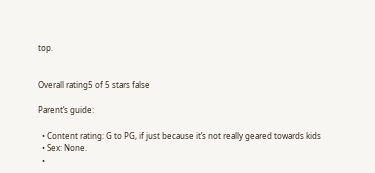top.


Overall rating5 of 5 stars false

Parent’s guide:

  • Content rating: G to PG, if just because it’s not really geared towards kids
  • Sex: None.
  •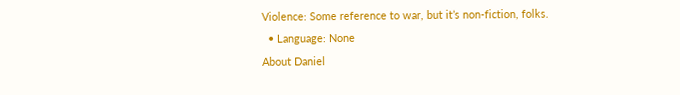Violence: Some reference to war, but it’s non-fiction, folks.
  • Language: None
About Daniel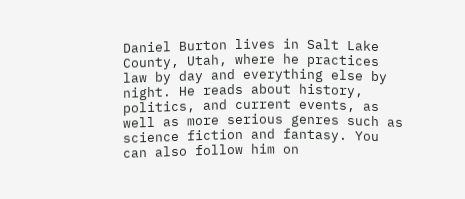Daniel Burton lives in Salt Lake County, Utah, where he practices law by day and everything else by night. He reads about history, politics, and current events, as well as more serious genres such as science fiction and fantasy. You can also follow him on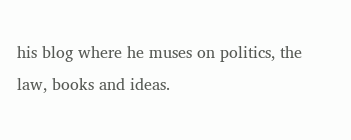his blog where he muses on politics, the law, books and ideas.